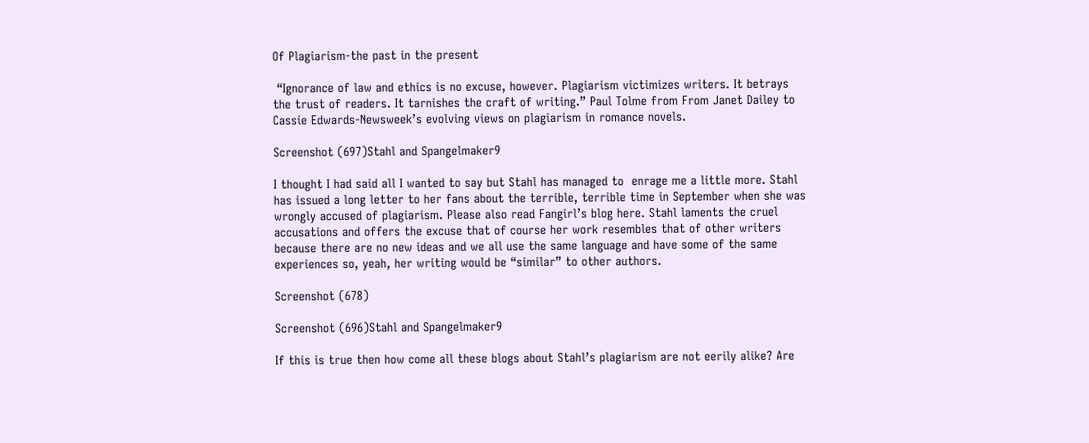Of Plagiarism-the past in the present

 “Ignorance of law and ethics is no excuse, however. Plagiarism victimizes writers. It betrays the trust of readers. It tarnishes the craft of writing.” Paul Tolme from From Janet Dailey to Cassie Edwards-Newsweek’s evolving views on plagiarism in romance novels.

Screenshot (697)Stahl and Spangelmaker9

I thought I had said all I wanted to say but Stahl has managed to  enrage me a little more. Stahl has issued a long letter to her fans about the terrible, terrible time in September when she was wrongly accused of plagiarism. Please also read Fangirl’s blog here. Stahl laments the cruel accusations and offers the excuse that of course her work resembles that of other writers because there are no new ideas and we all use the same language and have some of the same experiences so, yeah, her writing would be “similar” to other authors.

Screenshot (678)

Screenshot (696)Stahl and Spangelmaker9

If this is true then how come all these blogs about Stahl’s plagiarism are not eerily alike? Are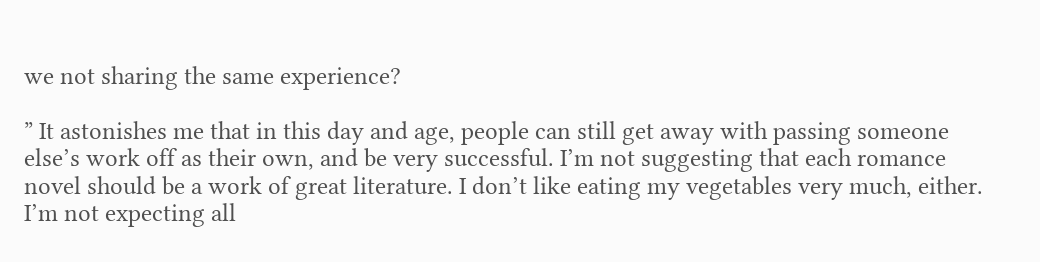we not sharing the same experience?

” It astonishes me that in this day and age, people can still get away with passing someone else’s work off as their own, and be very successful. I’m not suggesting that each romance novel should be a work of great literature. I don’t like eating my vegetables very much, either. I’m not expecting all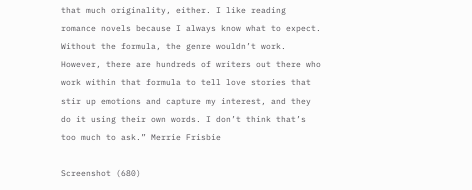that much originality, either. I like reading romance novels because I always know what to expect. Without the formula, the genre wouldn’t work. However, there are hundreds of writers out there who work within that formula to tell love stories that stir up emotions and capture my interest, and they do it using their own words. I don’t think that’s too much to ask.” Merrie Frisbie

Screenshot (680)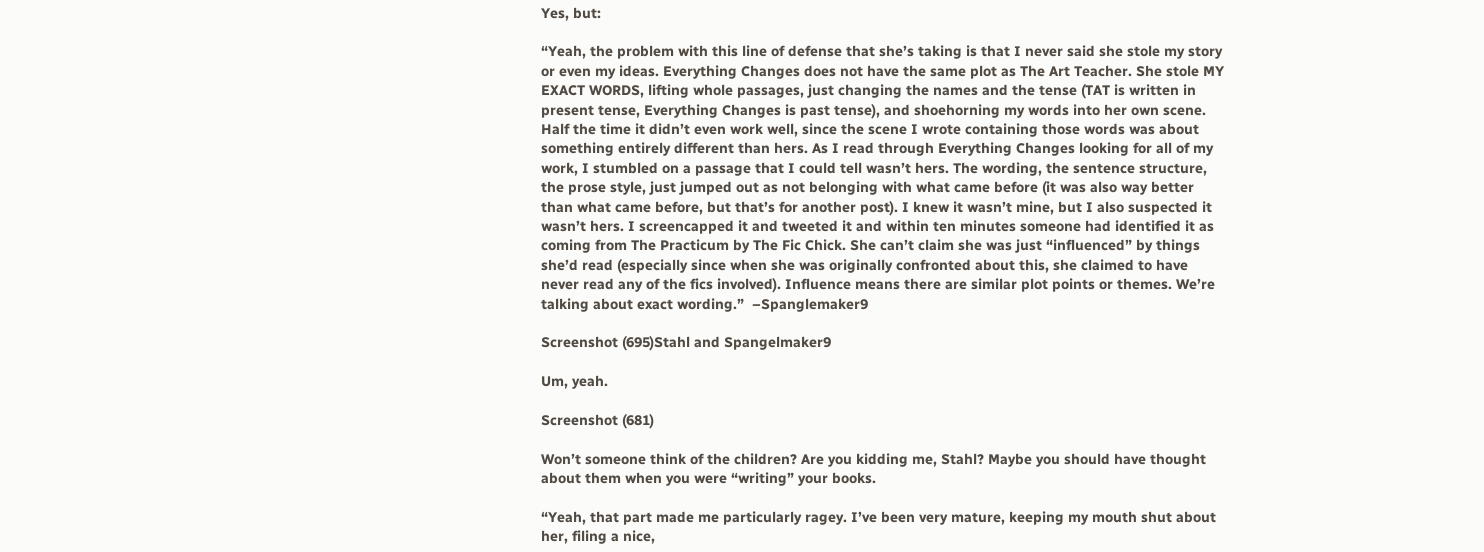Yes, but:

“Yeah, the problem with this line of defense that she’s taking is that I never said she stole my story or even my ideas. Everything Changes does not have the same plot as The Art Teacher. She stole MY EXACT WORDS, lifting whole passages, just changing the names and the tense (TAT is written in present tense, Everything Changes is past tense), and shoehorning my words into her own scene. Half the time it didn’t even work well, since the scene I wrote containing those words was about something entirely different than hers. As I read through Everything Changes looking for all of my work, I stumbled on a passage that I could tell wasn’t hers. The wording, the sentence structure, the prose style, just jumped out as not belonging with what came before (it was also way better than what came before, but that’s for another post). I knew it wasn’t mine, but I also suspected it wasn’t hers. I screencapped it and tweeted it and within ten minutes someone had identified it as coming from The Practicum by The Fic Chick. She can’t claim she was just “influenced” by things she’d read (especially since when she was originally confronted about this, she claimed to have never read any of the fics involved). Influence means there are similar plot points or themes. We’re talking about exact wording.”  –Spanglemaker9

Screenshot (695)Stahl and Spangelmaker9

Um, yeah.

Screenshot (681)

Won’t someone think of the children? Are you kidding me, Stahl? Maybe you should have thought about them when you were “writing” your books.

“Yeah, that part made me particularly ragey. I’ve been very mature, keeping my mouth shut about her, filing a nice,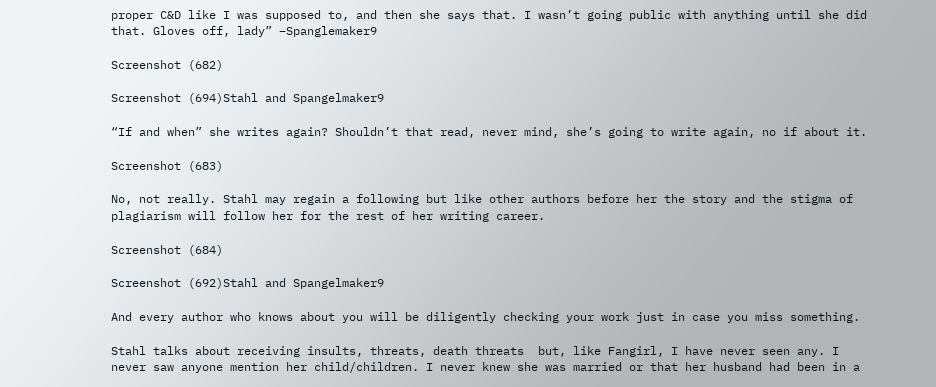proper C&D like I was supposed to, and then she says that. I wasn’t going public with anything until she did that. Gloves off, lady” –Spanglemaker9

Screenshot (682)

Screenshot (694)Stahl and Spangelmaker9

“If and when” she writes again? Shouldn’t that read, never mind, she’s going to write again, no if about it.

Screenshot (683)

No, not really. Stahl may regain a following but like other authors before her the story and the stigma of plagiarism will follow her for the rest of her writing career.

Screenshot (684)

Screenshot (692)Stahl and Spangelmaker9

And every author who knows about you will be diligently checking your work just in case you miss something.

Stahl talks about receiving insults, threats, death threats  but, like Fangirl, I have never seen any. I never saw anyone mention her child/children. I never knew she was married or that her husband had been in a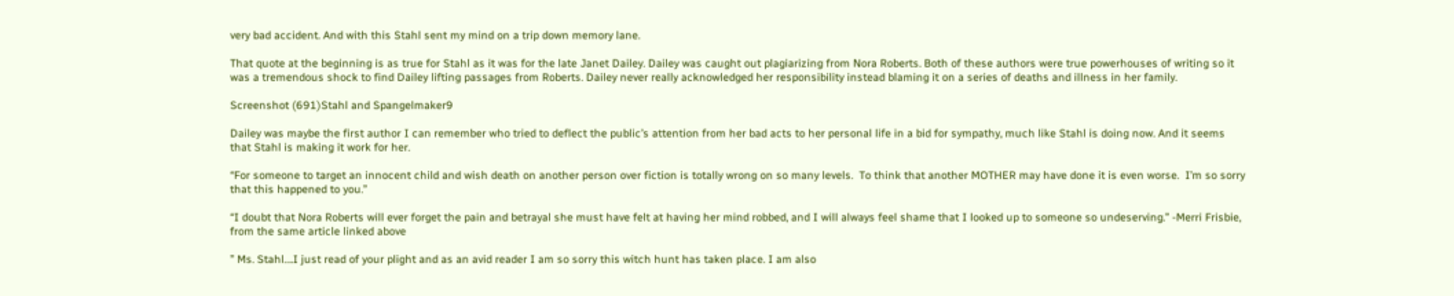very bad accident. And with this Stahl sent my mind on a trip down memory lane.

That quote at the beginning is as true for Stahl as it was for the late Janet Dailey. Dailey was caught out plagiarizing from Nora Roberts. Both of these authors were true powerhouses of writing so it was a tremendous shock to find Dailey lifting passages from Roberts. Dailey never really acknowledged her responsibility instead blaming it on a series of deaths and illness in her family.

Screenshot (691)Stahl and Spangelmaker9

Dailey was maybe the first author I can remember who tried to deflect the public’s attention from her bad acts to her personal life in a bid for sympathy, much like Stahl is doing now. And it seems that Stahl is making it work for her.

“For someone to target an innocent child and wish death on another person over fiction is totally wrong on so many levels.  To think that another MOTHER may have done it is even worse.  I’m so sorry that this happened to you.”

“I doubt that Nora Roberts will ever forget the pain and betrayal she must have felt at having her mind robbed, and I will always feel shame that I looked up to someone so undeserving.” -Merri Frisbie, from the same article linked above

” Ms. Stahl….I just read of your plight and as an avid reader I am so sorry this witch hunt has taken place. I am also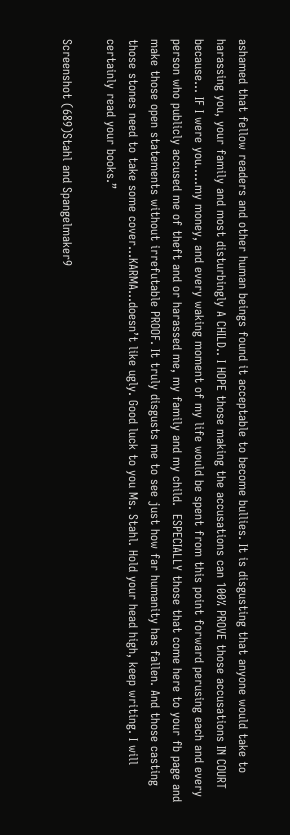ashamed that fellow readers and other human beings found it acceptable to become bullies. It is disgusting that anyone would take to harassing you, your family and most disturbingly A CHILD.. I HOPE those making the accusations can 100% PROVE those accusations IN COURT because… IF I were you…..my money, and every waking moment of my life would be spent from this point forward perusing each and every person who publicly accused me of theft and or harassed me, my family and my child.  ESPECIALLY those that come here to your fb page and make those open statements without irrefutable PROOF. It truly disgusts me to see just how far humanity has fallen. And those casting those stones need to take some cover…KARMA…doesn’t like ugly. Good luck to you Ms. Stahl. Hold your head high, keep writing. I will certainly read your books.”

Screenshot (689)Stahl and Spangelmaker9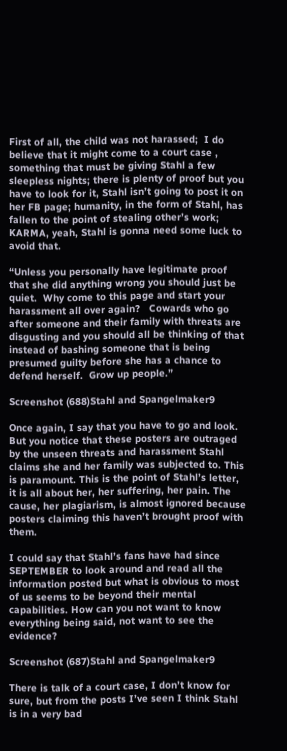First of all, the child was not harassed;  I do believe that it might come to a court case , something that must be giving Stahl a few sleepless nights; there is plenty of proof but you have to look for it, Stahl isn’t going to post it on her FB page; humanity, in the form of Stahl, has fallen to the point of stealing other’s work; KARMA, yeah, Stahl is gonna need some luck to avoid that.

“Unless you personally have legitimate proof that she did anything wrong you should just be quiet.  Why come to this page and start your harassment all over again?   Cowards who go after someone and their family with threats are disgusting and you should all be thinking of that instead of bashing someone that is being presumed guilty before she has a chance to defend herself.  Grow up people.”

Screenshot (688)Stahl and Spangelmaker9

Once again, I say that you have to go and look. But you notice that these posters are outraged by the unseen threats and harassment Stahl claims she and her family was subjected to. This is paramount. This is the point of Stahl’s letter, it is all about her, her suffering, her pain. The cause, her plagiarism, is almost ignored because posters claiming this haven’t brought proof with them.

I could say that Stahl’s fans have had since SEPTEMBER to look around and read all the information posted but what is obvious to most of us seems to be beyond their mental capabilities. How can you not want to know everything being said, not want to see the evidence?

Screenshot (687)Stahl and Spangelmaker9

There is talk of a court case, I don’t know for sure, but from the posts I’ve seen I think Stahl is in a very bad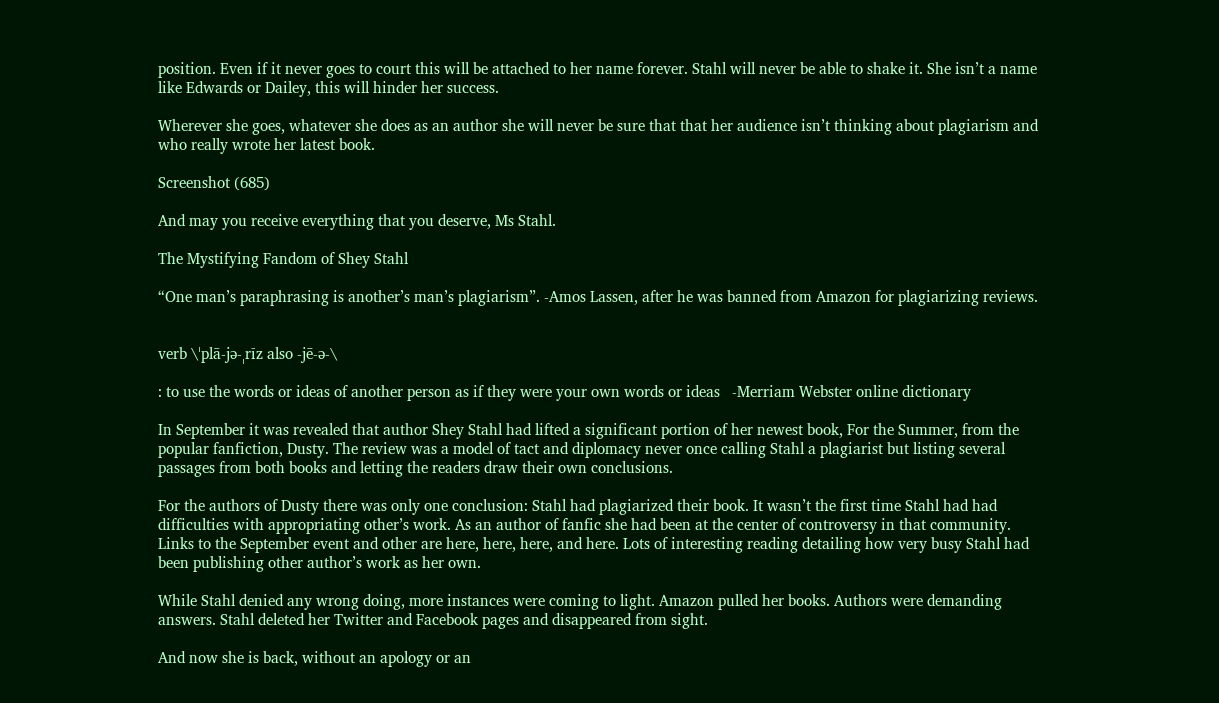position. Even if it never goes to court this will be attached to her name forever. Stahl will never be able to shake it. She isn’t a name like Edwards or Dailey, this will hinder her success.

Wherever she goes, whatever she does as an author she will never be sure that that her audience isn’t thinking about plagiarism and who really wrote her latest book.

Screenshot (685)

And may you receive everything that you deserve, Ms Stahl.

The Mystifying Fandom of Shey Stahl

“One man’s paraphrasing is another’s man’s plagiarism”. -Amos Lassen, after he was banned from Amazon for plagiarizing reviews.


verb \ˈplā-jə-ˌrīz also -jē-ə-\

: to use the words or ideas of another person as if they were your own words or ideas   -Merriam Webster online dictionary

In September it was revealed that author Shey Stahl had lifted a significant portion of her newest book, For the Summer, from the popular fanfiction, Dusty. The review was a model of tact and diplomacy never once calling Stahl a plagiarist but listing several passages from both books and letting the readers draw their own conclusions.

For the authors of Dusty there was only one conclusion: Stahl had plagiarized their book. It wasn’t the first time Stahl had had difficulties with appropriating other’s work. As an author of fanfic she had been at the center of controversy in that community. Links to the September event and other are here, here, here, and here. Lots of interesting reading detailing how very busy Stahl had been publishing other author’s work as her own.

While Stahl denied any wrong doing, more instances were coming to light. Amazon pulled her books. Authors were demanding answers. Stahl deleted her Twitter and Facebook pages and disappeared from sight.

And now she is back, without an apology or an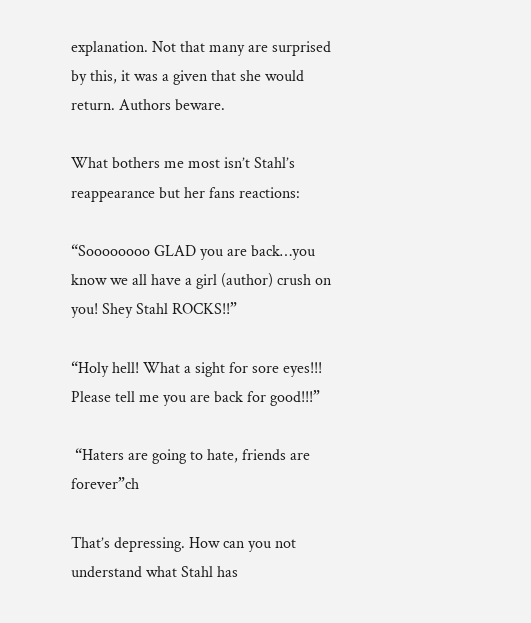explanation. Not that many are surprised by this, it was a given that she would return. Authors beware.

What bothers me most isn’t Stahl’s reappearance but her fans reactions:

“Soooooooo GLAD you are back…you know we all have a girl (author) crush on you! Shey Stahl ROCKS!!”

“Holy hell! What a sight for sore eyes!!! Please tell me you are back for good!!!”

 “Haters are going to hate, friends are forever”ch

That’s depressing. How can you not understand what Stahl has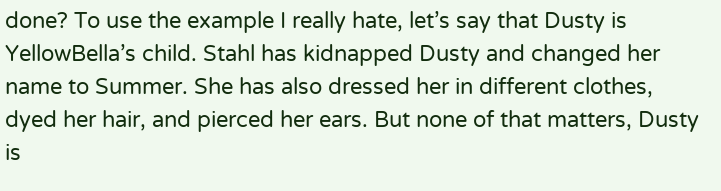done? To use the example I really hate, let’s say that Dusty is YellowBella’s child. Stahl has kidnapped Dusty and changed her name to Summer. She has also dressed her in different clothes, dyed her hair, and pierced her ears. But none of that matters, Dusty is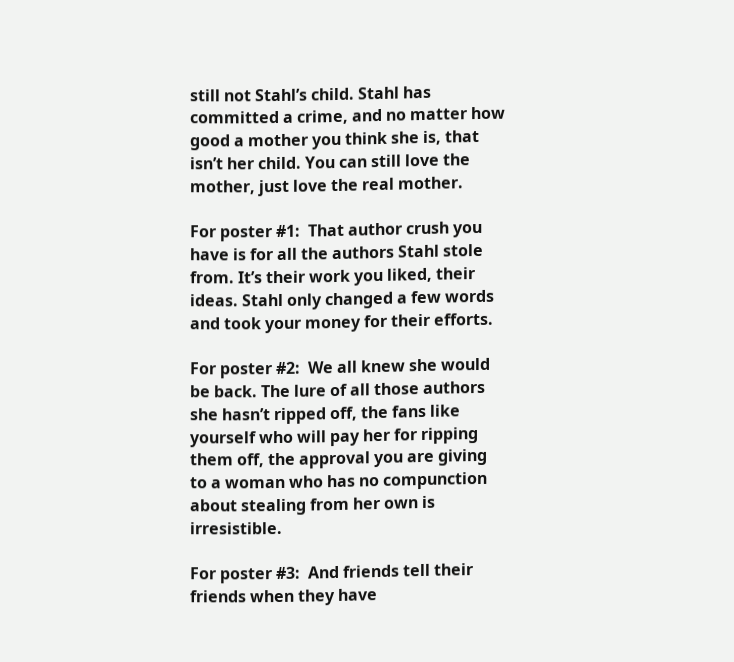still not Stahl’s child. Stahl has committed a crime, and no matter how good a mother you think she is, that isn’t her child. You can still love the mother, just love the real mother.

For poster #1:  That author crush you have is for all the authors Stahl stole from. It’s their work you liked, their ideas. Stahl only changed a few words and took your money for their efforts.

For poster #2:  We all knew she would be back. The lure of all those authors she hasn’t ripped off, the fans like yourself who will pay her for ripping them off, the approval you are giving to a woman who has no compunction about stealing from her own is irresistible.

For poster #3:  And friends tell their friends when they have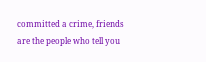committed a crime, friends are the people who tell you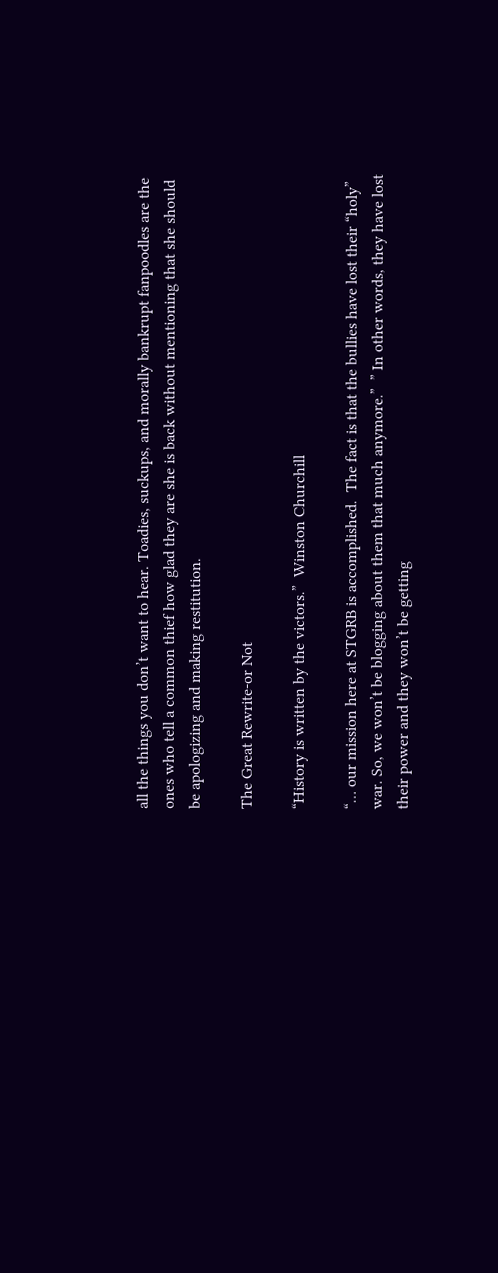all the things you don’t want to hear. Toadies, suckups, and morally bankrupt fanpoodles are the ones who tell a common thief how glad they are she is back without mentioning that she should be apologizing and making restitution.

The Great Rewrite-or Not

“History is written by the victors.”  Winston Churchill

“… our mission here at STGRB is accomplished.  The fact is that the bullies have lost their “holy” war. So, we won’t be blogging about them that much anymore.”  ” In other words, they have lost their power and they won’t be getting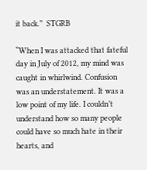it back.”  STGRB

“When I was attacked that fateful day in July of 2012, my mind was caught in whirlwind. Confusion was an understatement. It was a low point of my life. I couldn’t understand how so many people could have so much hate in their hearts, and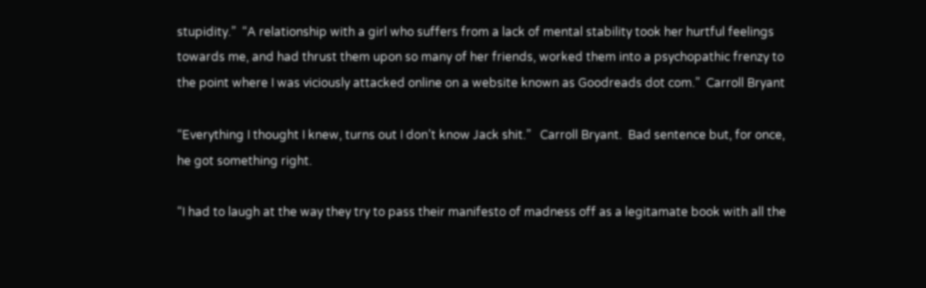stupidity.”  “A relationship with a girl who suffers from a lack of mental stability took her hurtful feelings towards me, and had thrust them upon so many of her friends, worked them into a psychopathic frenzy to the point where I was viciously attacked online on a website known as Goodreads dot com.”  Carroll Bryant

“Everything I thought I knew, turns out I don’t know Jack shit.”   Carroll Bryant.  Bad sentence but, for once, he got something right.

“I had to laugh at the way they try to pass their manifesto of madness off as a legitamate book with all the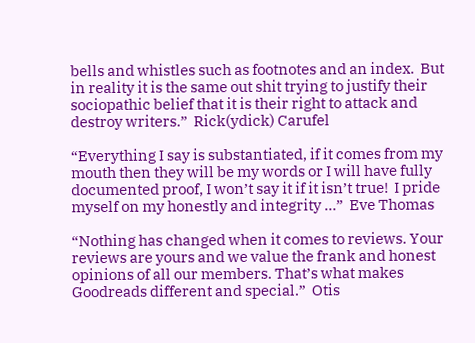bells and whistles such as footnotes and an index.  But in reality it is the same out shit trying to justify their sociopathic belief that it is their right to attack and destroy writers.”  Rick(ydick) Carufel

“Everything I say is substantiated, if it comes from my mouth then they will be my words or I will have fully documented proof, I won’t say it if it isn’t true!  I pride myself on my honestly and integrity …”  Eve Thomas

“Nothing has changed when it comes to reviews. Your reviews are yours and we value the frank and honest opinions of all our members. That’s what makes Goodreads different and special.”  Otis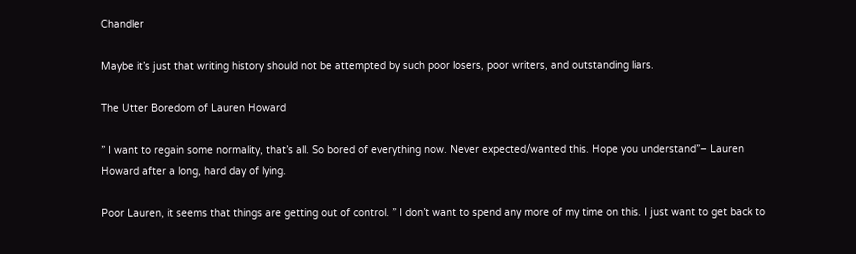Chandler

Maybe it’s just that writing history should not be attempted by such poor losers, poor writers, and outstanding liars.

The Utter Boredom of Lauren Howard

” I want to regain some normality, that’s all. So bored of everything now. Never expected/wanted this. Hope you understand”– Lauren Howard after a long, hard day of lying.

Poor Lauren, it seems that things are getting out of control. ” I don’t want to spend any more of my time on this. I just want to get back to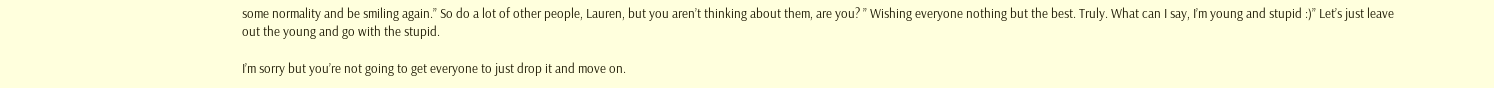some normality and be smiling again.” So do a lot of other people, Lauren, but you aren’t thinking about them, are you? ” Wishing everyone nothing but the best. Truly. What can I say, I’m young and stupid :)” Let’s just leave out the young and go with the stupid.

I’m sorry but you’re not going to get everyone to just drop it and move on.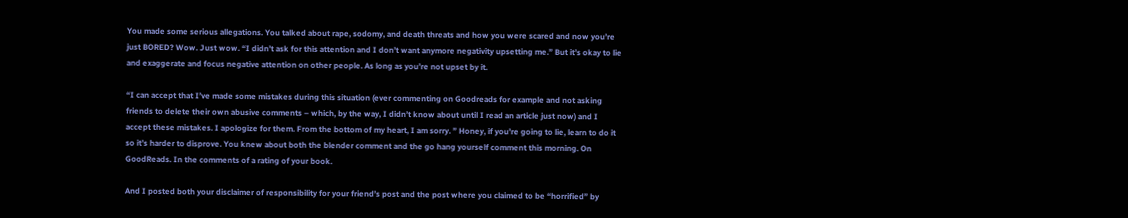You made some serious allegations. You talked about rape, sodomy, and death threats and how you were scared and now you’re just BORED? Wow. Just wow. “I didn’t ask for this attention and I don’t want anymore negativity upsetting me.” But it’s okay to lie and exaggerate and focus negative attention on other people. As long as you’re not upset by it.

“I can accept that I’ve made some mistakes during this situation (ever commenting on Goodreads for example and not asking friends to delete their own abusive comments – which, by the way, I didn’t know about until I read an article just now) and I accept these mistakes. I apologize for them. From the bottom of my heart, I am sorry. ” Honey, if you’re going to lie, learn to do it so it’s harder to disprove. You knew about both the blender comment and the go hang yourself comment this morning. On GoodReads. In the comments of a rating of your book.

And I posted both your disclaimer of responsibility for your friend’s post and the post where you claimed to be “horrified” by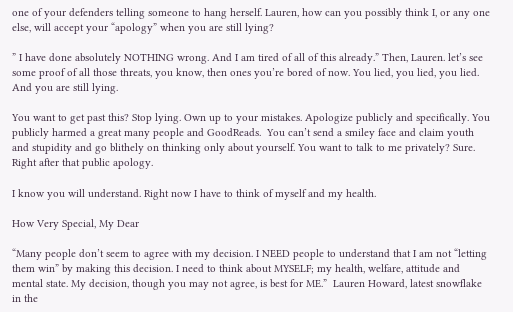one of your defenders telling someone to hang herself. Lauren, how can you possibly think I, or any one else, will accept your “apology” when you are still lying?

” I have done absolutely NOTHING wrong. And I am tired of all of this already.” Then, Lauren. let’s see some proof of all those threats, you know, then ones you’re bored of now. You lied, you lied, you lied. And you are still lying.

You want to get past this? Stop lying. Own up to your mistakes. Apologize publicly and specifically. You publicly harmed a great many people and GoodReads.  You can’t send a smiley face and claim youth and stupidity and go blithely on thinking only about yourself. You want to talk to me privately? Sure. Right after that public apology.

I know you will understand. Right now I have to think of myself and my health.

How Very Special, My Dear

“Many people don’t seem to agree with my decision. I NEED people to understand that I am not “letting them win” by making this decision. I need to think about MYSELF; my health, welfare, attitude and mental state. My decision, though you may not agree, is best for ME.”  Lauren Howard, latest snowflake in the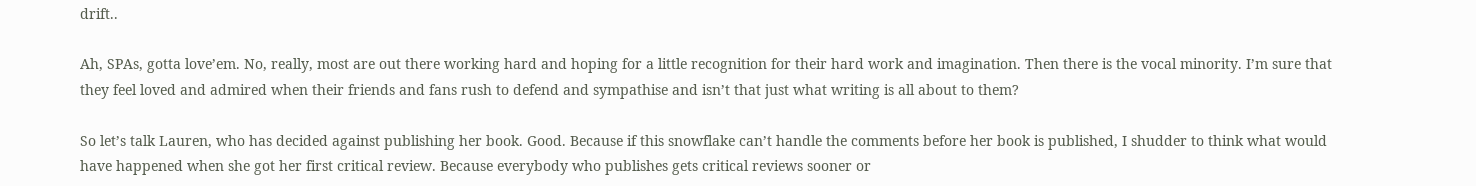drift..

Ah, SPAs, gotta love’em. No, really, most are out there working hard and hoping for a little recognition for their hard work and imagination. Then there is the vocal minority. I’m sure that they feel loved and admired when their friends and fans rush to defend and sympathise and isn’t that just what writing is all about to them?

So let’s talk Lauren, who has decided against publishing her book. Good. Because if this snowflake can’t handle the comments before her book is published, I shudder to think what would have happened when she got her first critical review. Because everybody who publishes gets critical reviews sooner or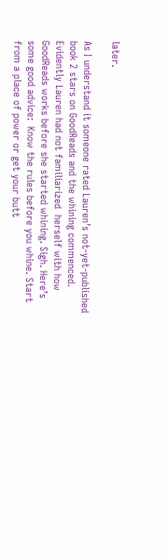later.

As I understand it someone rated Lauren’s not-yet-published book 2 stars on GoodReads and the whining commenced. Evidently Lauren had not familiarized  herself with how GoodReads works before she started whining. Sigh. Here’s some good advice:  Know the rules before you whine. Start from a place of power or get your butt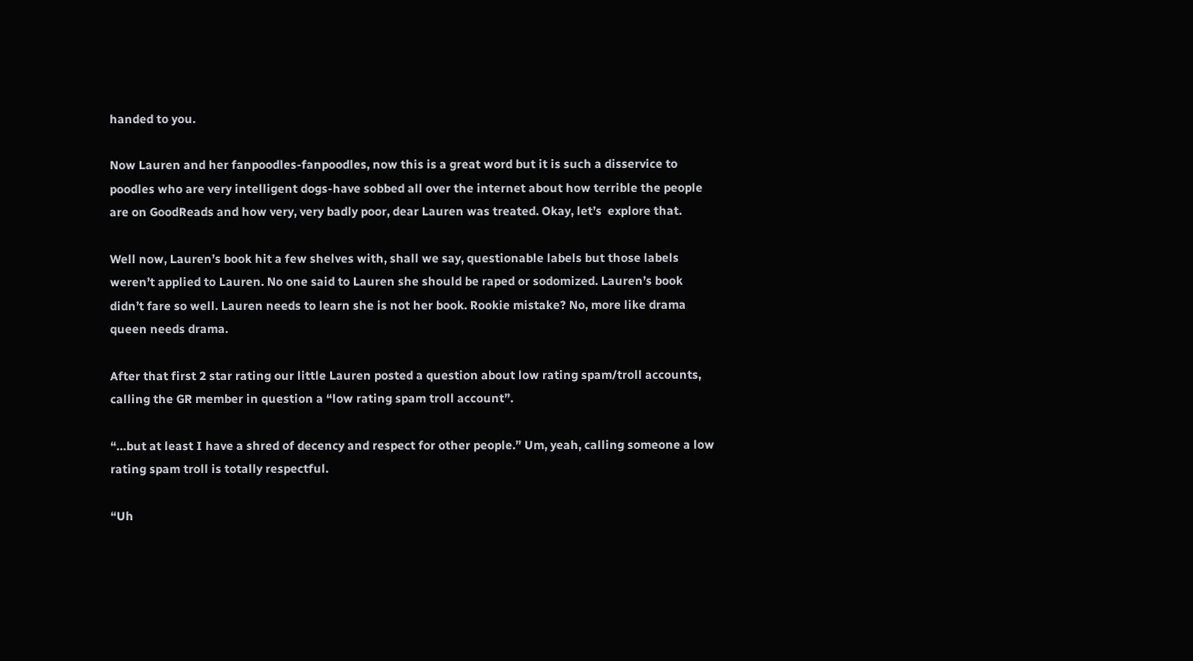handed to you.

Now Lauren and her fanpoodles-fanpoodles, now this is a great word but it is such a disservice to poodles who are very intelligent dogs-have sobbed all over the internet about how terrible the people are on GoodReads and how very, very badly poor, dear Lauren was treated. Okay, let’s  explore that.

Well now, Lauren’s book hit a few shelves with, shall we say, questionable labels but those labels weren’t applied to Lauren. No one said to Lauren she should be raped or sodomized. Lauren’s book didn’t fare so well. Lauren needs to learn she is not her book. Rookie mistake? No, more like drama queen needs drama.

After that first 2 star rating our little Lauren posted a question about low rating spam/troll accounts,   calling the GR member in question a “low rating spam troll account”.

“…but at least I have a shred of decency and respect for other people.” Um, yeah, calling someone a low rating spam troll is totally respectful.

“Uh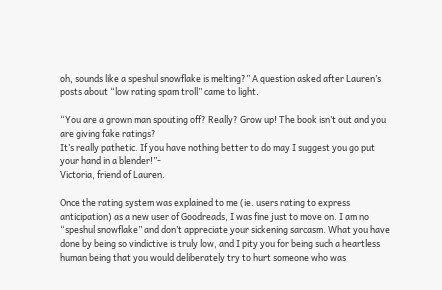oh, sounds like a speshul snowflake is melting?” A question asked after Lauren’s posts about “low rating spam troll” came to light.

“You are a grown man spouting off? Really? Grow up! The book isn’t out and you are giving fake ratings?
It’s really pathetic. If you have nothing better to do may I suggest you go put your hand in a blender!”-
Victoria, friend of Lauren.

Once the rating system was explained to me (ie. users rating to express anticipation) as a new user of Goodreads, I was fine just to move on. I am no “speshul snowflake” and don’t appreciate your sickening sarcasm. What you have done by being so vindictive is truly low, and I pity you for being such a heartless human being that you would deliberately try to hurt someone who was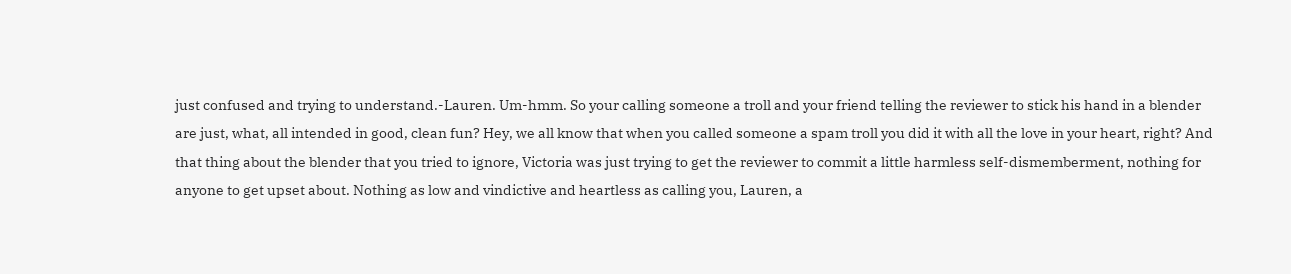just confused and trying to understand.-Lauren. Um-hmm. So your calling someone a troll and your friend telling the reviewer to stick his hand in a blender are just, what, all intended in good, clean fun? Hey, we all know that when you called someone a spam troll you did it with all the love in your heart, right? And that thing about the blender that you tried to ignore, Victoria was just trying to get the reviewer to commit a little harmless self-dismemberment, nothing for anyone to get upset about. Nothing as low and vindictive and heartless as calling you, Lauren, a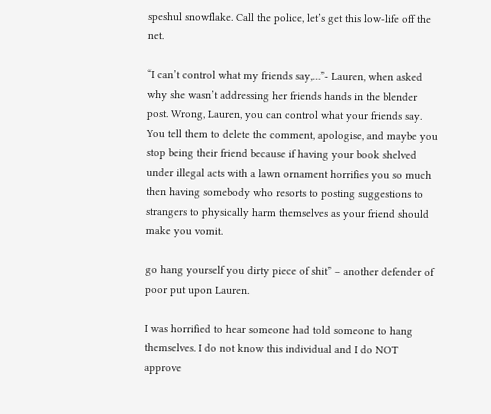speshul snowflake. Call the police, let’s get this low-life off the net.

“I can’t control what my friends say,…”- Lauren, when asked why she wasn’t addressing her friends hands in the blender post. Wrong, Lauren, you can control what your friends say. You tell them to delete the comment, apologise, and maybe you stop being their friend because if having your book shelved under illegal acts with a lawn ornament horrifies you so much then having somebody who resorts to posting suggestions to strangers to physically harm themselves as your friend should make you vomit.

go hang yourself you dirty piece of shit” – another defender of poor put upon Lauren.

I was horrified to hear someone had told someone to hang themselves. I do not know this individual and I do NOT approve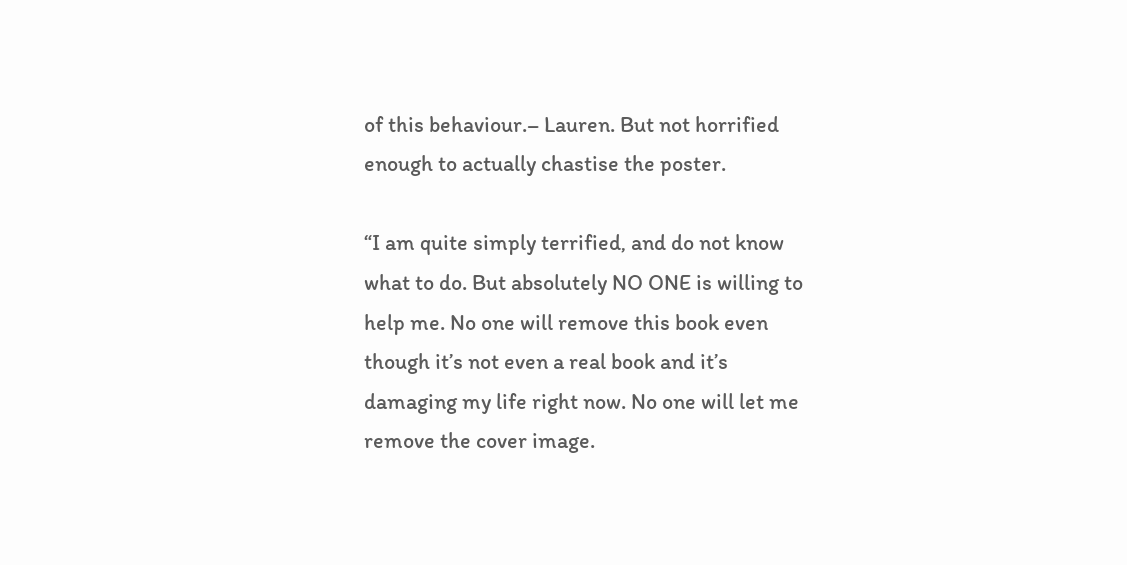of this behaviour.– Lauren. But not horrified enough to actually chastise the poster.

“I am quite simply terrified, and do not know what to do. But absolutely NO ONE is willing to help me. No one will remove this book even though it’s not even a real book and it’s damaging my life right now. No one will let me remove the cover image.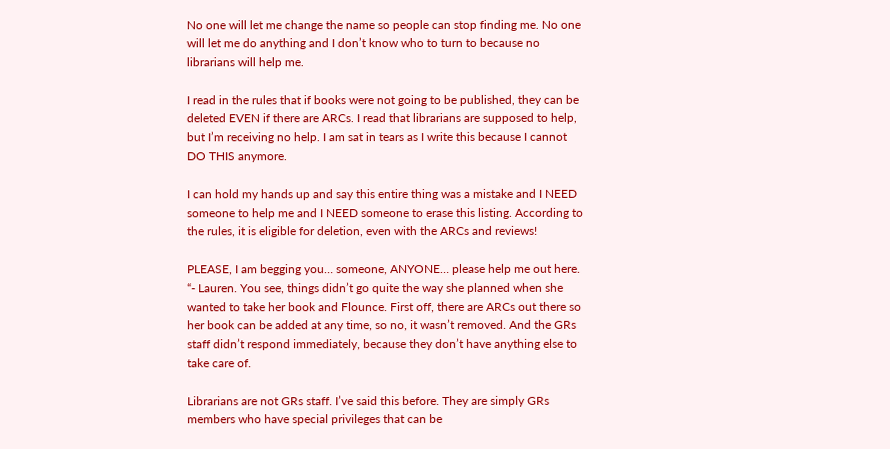No one will let me change the name so people can stop finding me. No one will let me do anything and I don’t know who to turn to because no librarians will help me.

I read in the rules that if books were not going to be published, they can be deleted EVEN if there are ARCs. I read that librarians are supposed to help, but I’m receiving no help. I am sat in tears as I write this because I cannot DO THIS anymore.

I can hold my hands up and say this entire thing was a mistake and I NEED someone to help me and I NEED someone to erase this listing. According to the rules, it is eligible for deletion, even with the ARCs and reviews!

PLEASE, I am begging you… someone, ANYONE… please help me out here. “- Lauren. You see, things didn’t go quite the way she planned when she wanted to take her book and Flounce. First off, there are ARCs out there so her book can be added at any time, so no, it wasn’t removed. And the GRs staff didn’t respond immediately, because they don’t have anything else to take care of.

Librarians are not GRs staff. I’ve said this before. They are simply GRs members who have special privileges that can be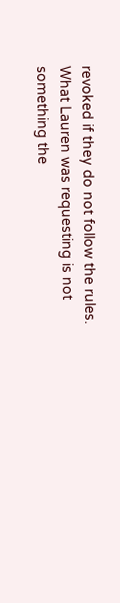revoked if they do not follow the rules. What Lauren was requesting is not something the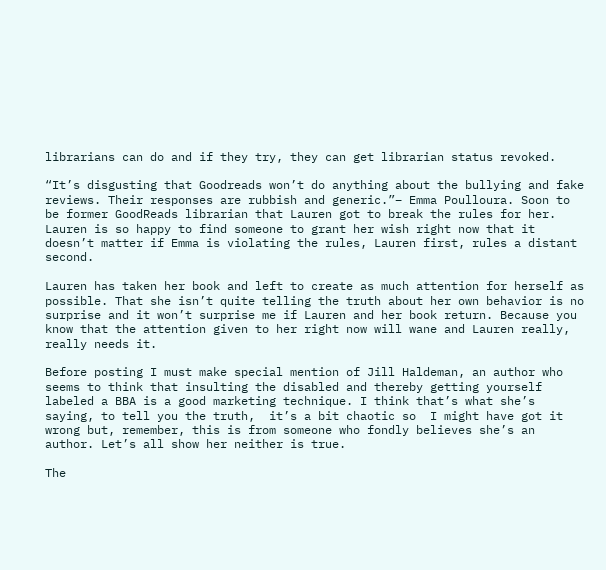librarians can do and if they try, they can get librarian status revoked.

“It’s disgusting that Goodreads won’t do anything about the bullying and fake reviews. Their responses are rubbish and generic.”– Emma Poulloura. Soon to be former GoodReads librarian that Lauren got to break the rules for her. Lauren is so happy to find someone to grant her wish right now that it doesn’t matter if Emma is violating the rules, Lauren first, rules a distant second.

Lauren has taken her book and left to create as much attention for herself as possible. That she isn’t quite telling the truth about her own behavior is no surprise and it won’t surprise me if Lauren and her book return. Because you know that the attention given to her right now will wane and Lauren really, really needs it.

Before posting I must make special mention of Jill Haldeman, an author who seems to think that insulting the disabled and thereby getting yourself labeled a BBA is a good marketing technique. I think that’s what she’s saying, to tell you the truth,  it’s a bit chaotic so  I might have got it wrong but, remember, this is from someone who fondly believes she’s an author. Let’s all show her neither is true.

The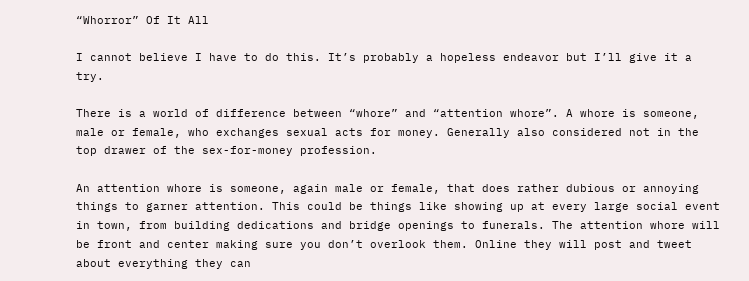“Whorror” Of It All

I cannot believe I have to do this. It’s probably a hopeless endeavor but I’ll give it a try.

There is a world of difference between “whore” and “attention whore”. A whore is someone, male or female, who exchanges sexual acts for money. Generally also considered not in the top drawer of the sex-for-money profession.

An attention whore is someone, again male or female, that does rather dubious or annoying things to garner attention. This could be things like showing up at every large social event in town, from building dedications and bridge openings to funerals. The attention whore will be front and center making sure you don’t overlook them. Online they will post and tweet about everything they can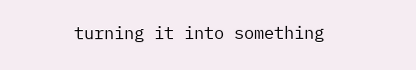turning it into something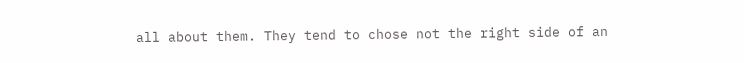all about them. They tend to chose not the right side of an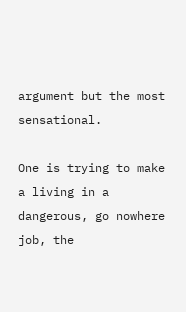argument but the most sensational.

One is trying to make a living in a dangerous, go nowhere job, the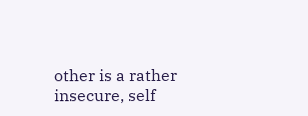other is a rather insecure, self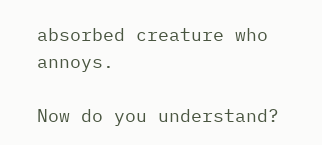absorbed creature who annoys.

Now do you understand?